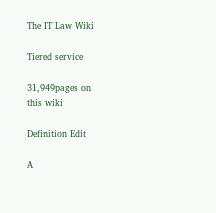The IT Law Wiki

Tiered service

31,949pages on
this wiki

Definition Edit

A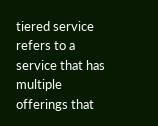tiered service refers to a service that has multiple offerings that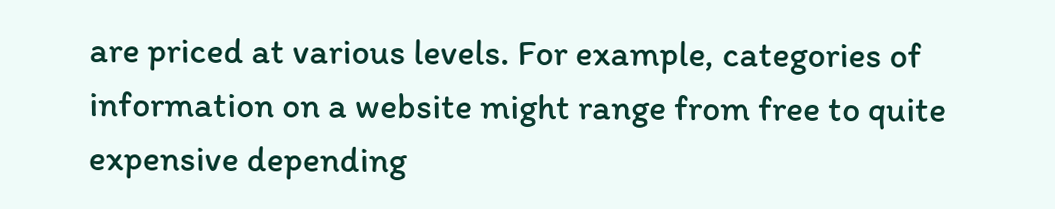are priced at various levels. For example, categories of information on a website might range from free to quite expensive depending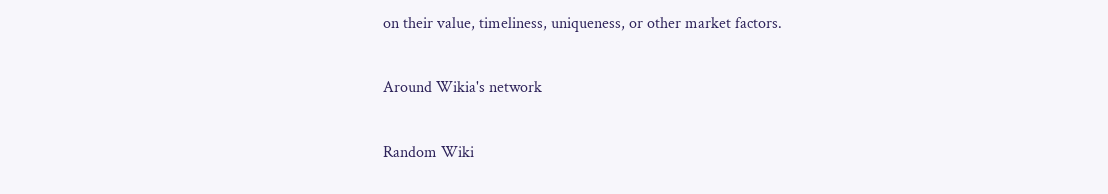on their value, timeliness, uniqueness, or other market factors.

Around Wikia's network

Random Wiki